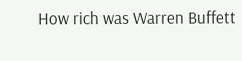How rich was Warren Buffett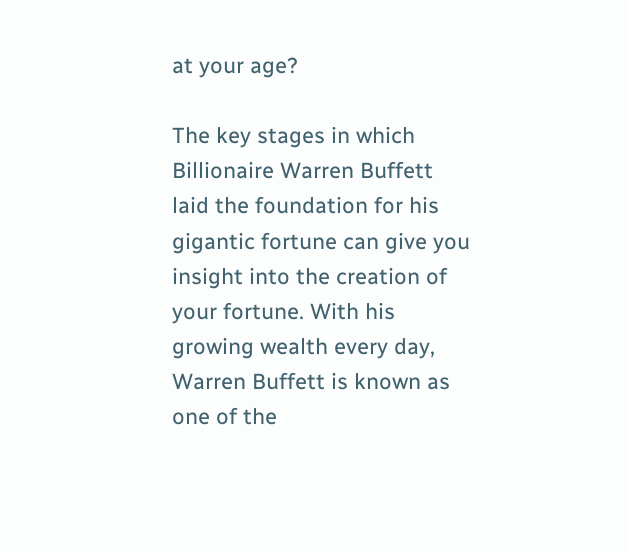at your age?

The key stages in which Billionaire Warren Buffett laid the foundation for his gigantic fortune can give you insight into the creation of your fortune. With his growing wealth every day, Warren Buffett is known as one of the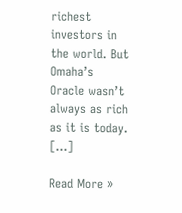richest investors in the world. But Omaha’s Oracle wasn’t always as rich as it is today. […]

Read More »